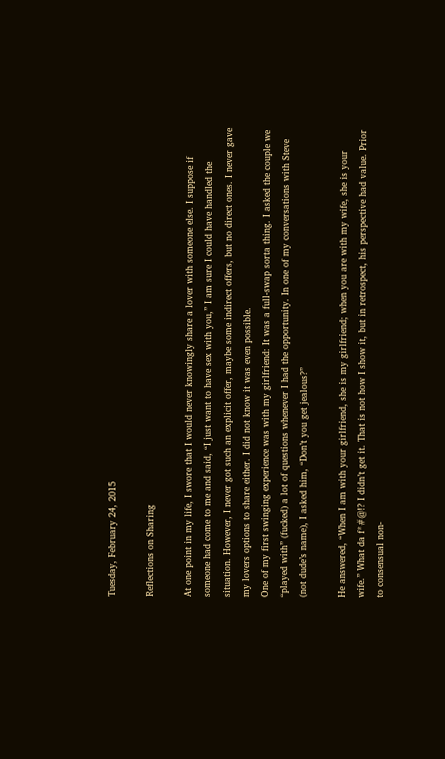Tuesday, February 24, 2015

Reflections on Sharing

At one point in my life, I swore that I would never knowingly share a lover with someone else. I suppose if someone had come to me and said, “I just want to have sex with you,” I am sure I could have handled the situation. However, I never got such an explicit offer, maybe some indirect offers, but no direct ones. I never gave my lovers options to share either. I did not know it was even possible.
One of my first swinging experience was with my girlfriend: It was a full-swap sorta thing. I asked the couple we “played with” (fucked) a lot of questions whenever I had the opportunity. In one of my conversations with Steve (not dude’s name), I asked him, “Don’t you get jealous?”

He answered, “When I am with your girlfriend, she is my girlfriend; when you are with my wife, she is your wife.” What da f*#@!? I didn’t get it. That is not how I show it, but in retrospect, his perspective had value. Prior to consensual non-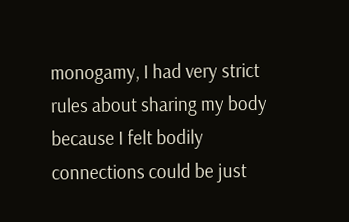monogamy, I had very strict rules about sharing my body because I felt bodily connections could be just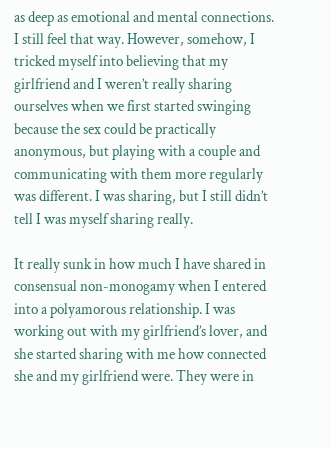as deep as emotional and mental connections. I still feel that way. However, somehow, I tricked myself into believing that my girlfriend and I weren’t really sharing ourselves when we first started swinging because the sex could be practically anonymous, but playing with a couple and communicating with them more regularly was different. I was sharing, but I still didn’t tell I was myself sharing really.

It really sunk in how much I have shared in consensual non-monogamy when I entered into a polyamorous relationship. I was working out with my girlfriend’s lover, and she started sharing with me how connected she and my girlfriend were. They were in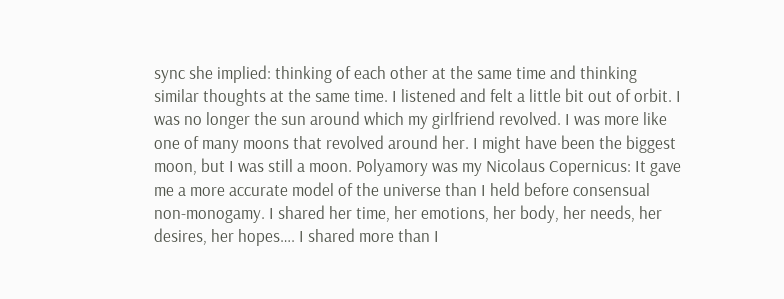sync she implied: thinking of each other at the same time and thinking similar thoughts at the same time. I listened and felt a little bit out of orbit. I was no longer the sun around which my girlfriend revolved. I was more like one of many moons that revolved around her. I might have been the biggest moon, but I was still a moon. Polyamory was my Nicolaus Copernicus: It gave me a more accurate model of the universe than I held before consensual non-monogamy. I shared her time, her emotions, her body, her needs, her desires, her hopes…. I shared more than I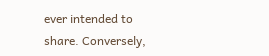ever intended to share. Conversely,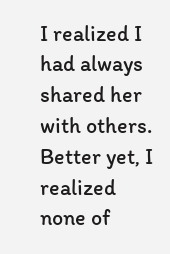I realized I had always shared her with others. Better yet, I realized none of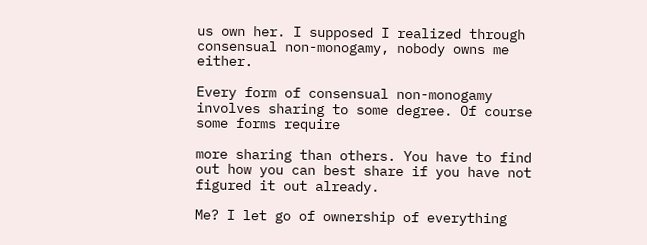us own her. I supposed I realized through consensual non-monogamy, nobody owns me either.

Every form of consensual non-monogamy involves sharing to some degree. Of course some forms require

more sharing than others. You have to find out how you can best share if you have not figured it out already.

Me? I let go of ownership of everything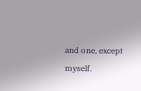and one, except myself.